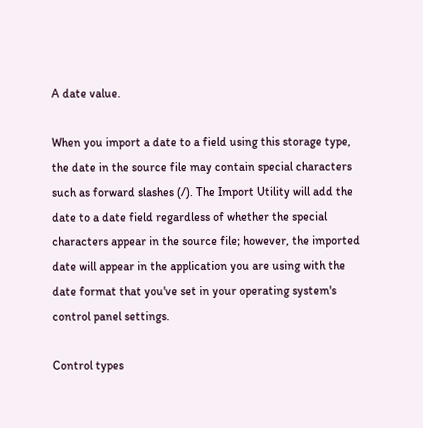A date value.

When you import a date to a field using this storage type, the date in the source file may contain special characters such as forward slashes (/). The Import Utility will add the date to a date field regardless of whether the special characters appear in the source file; however, the imported date will appear in the application you are using with the date format that you've set in your operating system's control panel settings.

Control types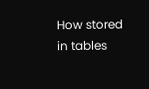How stored in tables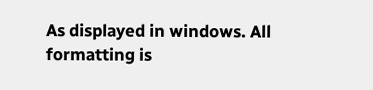As displayed in windows. All formatting is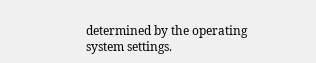determined by the operating system settings.